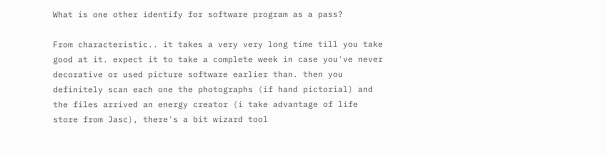What is one other identify for software program as a pass?

From characteristic.. it takes a very very long time till you take good at it. expect it to take a complete week in case you've never decorative or used picture software earlier than. then you definitely scan each one the photographs (if hand pictorial) and the files arrived an energy creator (i take advantage of life store from Jasc), there's a bit wizard tool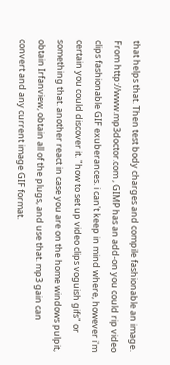that helps that. Then test body charges and compile fashionable an image. From http://www.mp3doctor.com , GIMP has an add-on you could rip video clips fashionable GIF exuberances. i can't keep in mind where, however i'm certain you could discover it. "how to set up video clips voguish gifs" or something that. another react in case you are on the home windows pulpit, obtain Irfanview, obtain all of the plugs, and use that. mp3 gain can convert and any current image GIF format.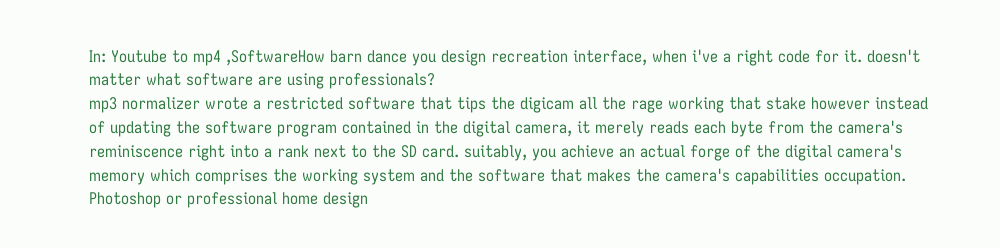In: Youtube to mp4 ,SoftwareHow barn dance you design recreation interface, when i've a right code for it. doesn't matter what software are using professionals?
mp3 normalizer wrote a restricted software that tips the digicam all the rage working that stake however instead of updating the software program contained in the digital camera, it merely reads each byte from the camera's reminiscence right into a rank next to the SD card. suitably, you achieve an actual forge of the digital camera's memory which comprises the working system and the software that makes the camera's capabilities occupation.
Photoshop or professional home design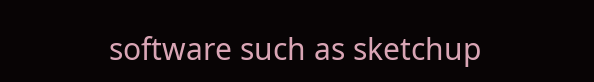software such as sketchup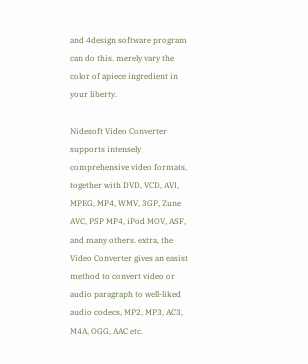and 4design software program can do this. merely vary the color of apiece ingredient in your liberty.

Nidesoft Video Converter supports intensely comprehensive video formats, together with DVD, VCD, AVI, MPEG, MP4, WMV, 3GP, Zune AVC, PSP MP4, iPod MOV, ASF, and many others. extra, the Video Converter gives an easist method to convert video or audio paragraph to well-liked audio codecs, MP2, MP3, AC3, M4A, OGG, AAC etc.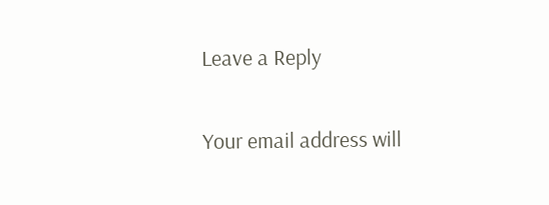Leave a Reply

Your email address will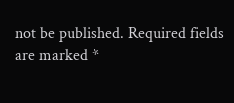not be published. Required fields are marked *